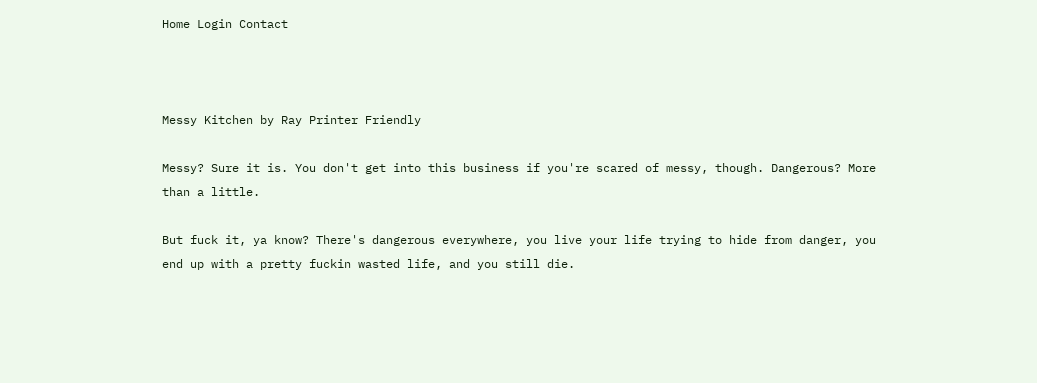Home Login Contact



Messy Kitchen by Ray Printer Friendly

Messy? Sure it is. You don't get into this business if you're scared of messy, though. Dangerous? More than a little.

But fuck it, ya know? There's dangerous everywhere, you live your life trying to hide from danger, you end up with a pretty fuckin wasted life, and you still die.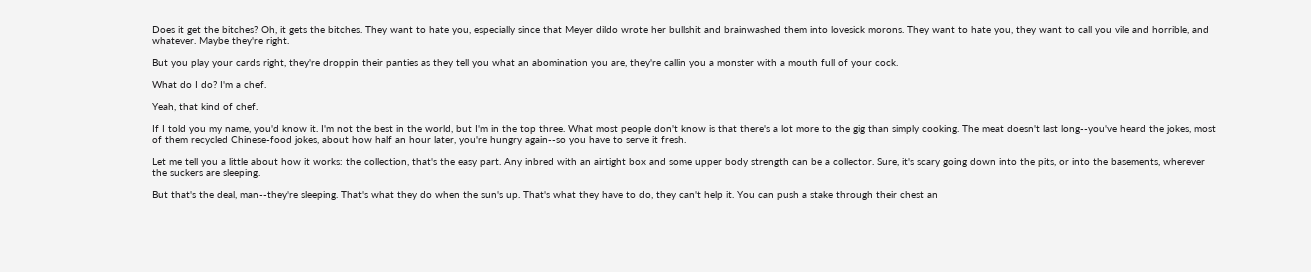Does it get the bitches? Oh, it gets the bitches. They want to hate you, especially since that Meyer dildo wrote her bullshit and brainwashed them into lovesick morons. They want to hate you, they want to call you vile and horrible, and whatever. Maybe they're right.

But you play your cards right, they're droppin their panties as they tell you what an abomination you are, they're callin you a monster with a mouth full of your cock.

What do I do? I'm a chef.

Yeah, that kind of chef.

If I told you my name, you'd know it. I'm not the best in the world, but I'm in the top three. What most people don't know is that there's a lot more to the gig than simply cooking. The meat doesn't last long--you've heard the jokes, most of them recycled Chinese-food jokes, about how half an hour later, you're hungry again--so you have to serve it fresh.

Let me tell you a little about how it works: the collection, that's the easy part. Any inbred with an airtight box and some upper body strength can be a collector. Sure, it's scary going down into the pits, or into the basements, wherever the suckers are sleeping.

But that's the deal, man--they're sleeping. That's what they do when the sun's up. That's what they have to do, they can't help it. You can push a stake through their chest an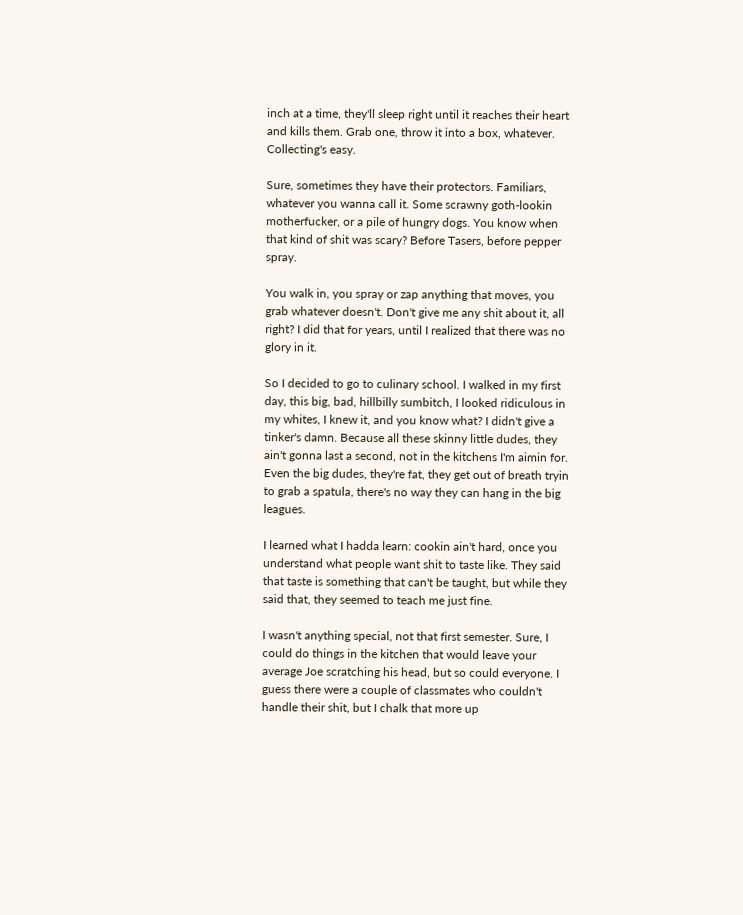inch at a time, they'll sleep right until it reaches their heart and kills them. Grab one, throw it into a box, whatever. Collecting's easy.

Sure, sometimes they have their protectors. Familiars, whatever you wanna call it. Some scrawny goth-lookin motherfucker, or a pile of hungry dogs. You know when that kind of shit was scary? Before Tasers, before pepper spray.

You walk in, you spray or zap anything that moves, you grab whatever doesn't. Don't give me any shit about it, all right? I did that for years, until I realized that there was no glory in it.

So I decided to go to culinary school. I walked in my first day, this big, bad, hillbilly sumbitch, I looked ridiculous in my whites, I knew it, and you know what? I didn't give a tinker's damn. Because all these skinny little dudes, they ain't gonna last a second, not in the kitchens I'm aimin for. Even the big dudes, they're fat, they get out of breath tryin to grab a spatula, there's no way they can hang in the big leagues.

I learned what I hadda learn: cookin ain't hard, once you understand what people want shit to taste like. They said that taste is something that can't be taught, but while they said that, they seemed to teach me just fine.

I wasn't anything special, not that first semester. Sure, I could do things in the kitchen that would leave your average Joe scratching his head, but so could everyone. I guess there were a couple of classmates who couldn't handle their shit, but I chalk that more up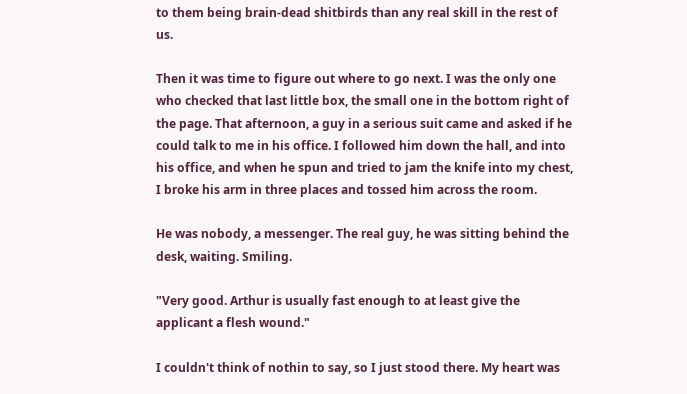to them being brain-dead shitbirds than any real skill in the rest of us.

Then it was time to figure out where to go next. I was the only one who checked that last little box, the small one in the bottom right of the page. That afternoon, a guy in a serious suit came and asked if he could talk to me in his office. I followed him down the hall, and into his office, and when he spun and tried to jam the knife into my chest, I broke his arm in three places and tossed him across the room.

He was nobody, a messenger. The real guy, he was sitting behind the desk, waiting. Smiling.

"Very good. Arthur is usually fast enough to at least give the applicant a flesh wound."

I couldn't think of nothin to say, so I just stood there. My heart was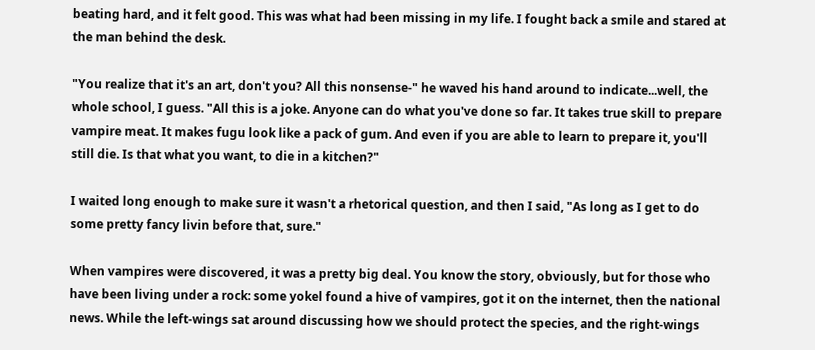beating hard, and it felt good. This was what had been missing in my life. I fought back a smile and stared at the man behind the desk.

"You realize that it's an art, don't you? All this nonsense-" he waved his hand around to indicate...well, the whole school, I guess. "All this is a joke. Anyone can do what you've done so far. It takes true skill to prepare vampire meat. It makes fugu look like a pack of gum. And even if you are able to learn to prepare it, you'll still die. Is that what you want, to die in a kitchen?"

I waited long enough to make sure it wasn't a rhetorical question, and then I said, "As long as I get to do some pretty fancy livin before that, sure."

When vampires were discovered, it was a pretty big deal. You know the story, obviously, but for those who have been living under a rock: some yokel found a hive of vampires, got it on the internet, then the national news. While the left-wings sat around discussing how we should protect the species, and the right-wings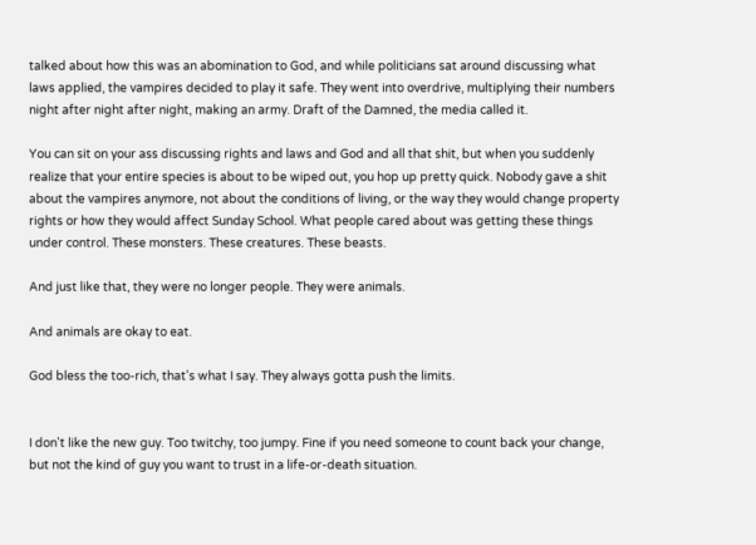talked about how this was an abomination to God, and while politicians sat around discussing what laws applied, the vampires decided to play it safe. They went into overdrive, multiplying their numbers night after night after night, making an army. Draft of the Damned, the media called it.

You can sit on your ass discussing rights and laws and God and all that shit, but when you suddenly realize that your entire species is about to be wiped out, you hop up pretty quick. Nobody gave a shit about the vampires anymore, not about the conditions of living, or the way they would change property rights or how they would affect Sunday School. What people cared about was getting these things under control. These monsters. These creatures. These beasts.

And just like that, they were no longer people. They were animals.

And animals are okay to eat.

God bless the too-rich, that's what I say. They always gotta push the limits.


I don't like the new guy. Too twitchy, too jumpy. Fine if you need someone to count back your change, but not the kind of guy you want to trust in a life-or-death situation.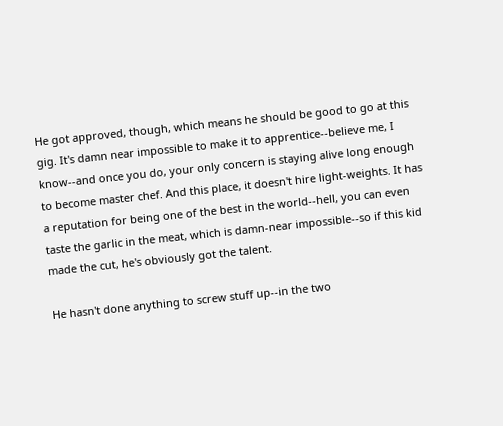He got approved, though, which means he should be good to go at this gig. It's damn near impossible to make it to apprentice--believe me, I know--and once you do, your only concern is staying alive long enough to become master chef. And this place, it doesn't hire light-weights. It has a reputation for being one of the best in the world--hell, you can even taste the garlic in the meat, which is damn-near impossible--so if this kid made the cut, he's obviously got the talent.

He hasn't done anything to screw stuff up--in the two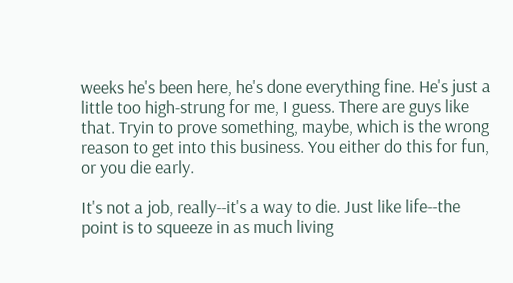weeks he's been here, he's done everything fine. He's just a little too high-strung for me, I guess. There are guys like that. Tryin to prove something, maybe, which is the wrong reason to get into this business. You either do this for fun, or you die early.

It's not a job, really--it's a way to die. Just like life--the point is to squeeze in as much living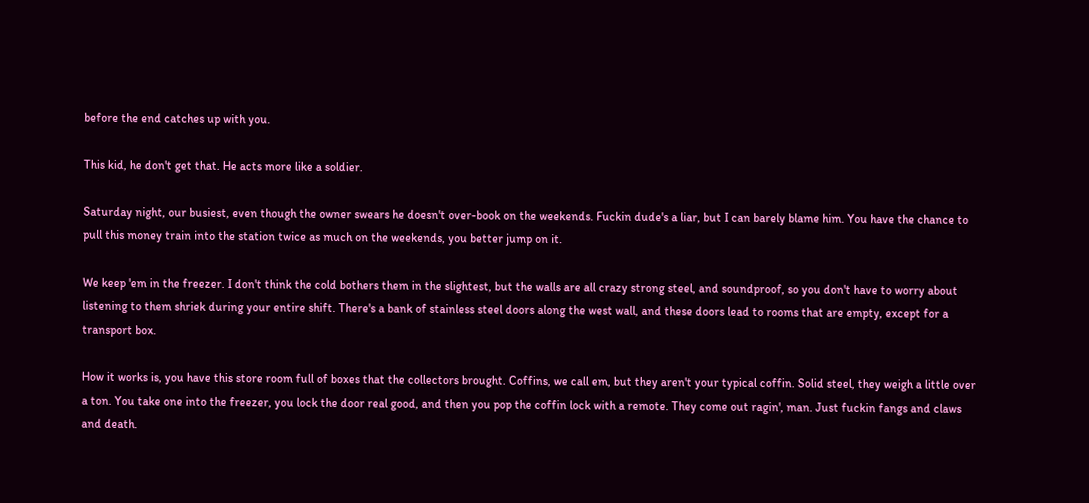before the end catches up with you.

This kid, he don't get that. He acts more like a soldier.

Saturday night, our busiest, even though the owner swears he doesn't over-book on the weekends. Fuckin dude's a liar, but I can barely blame him. You have the chance to pull this money train into the station twice as much on the weekends, you better jump on it.

We keep 'em in the freezer. I don't think the cold bothers them in the slightest, but the walls are all crazy strong steel, and soundproof, so you don't have to worry about listening to them shriek during your entire shift. There's a bank of stainless steel doors along the west wall, and these doors lead to rooms that are empty, except for a transport box.

How it works is, you have this store room full of boxes that the collectors brought. Coffins, we call em, but they aren't your typical coffin. Solid steel, they weigh a little over a ton. You take one into the freezer, you lock the door real good, and then you pop the coffin lock with a remote. They come out ragin', man. Just fuckin fangs and claws and death.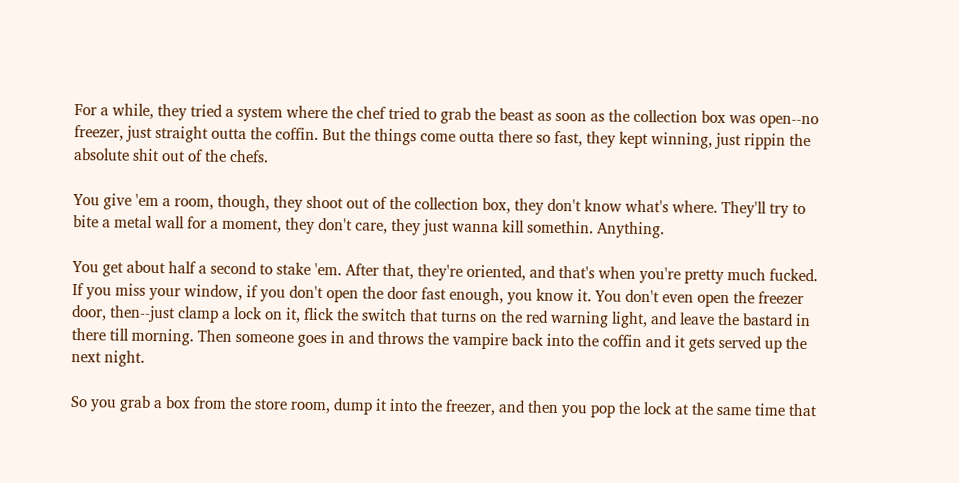For a while, they tried a system where the chef tried to grab the beast as soon as the collection box was open--no freezer, just straight outta the coffin. But the things come outta there so fast, they kept winning, just rippin the absolute shit out of the chefs.

You give 'em a room, though, they shoot out of the collection box, they don't know what's where. They'll try to bite a metal wall for a moment, they don't care, they just wanna kill somethin. Anything.

You get about half a second to stake 'em. After that, they're oriented, and that's when you're pretty much fucked. If you miss your window, if you don't open the door fast enough, you know it. You don't even open the freezer door, then--just clamp a lock on it, flick the switch that turns on the red warning light, and leave the bastard in there till morning. Then someone goes in and throws the vampire back into the coffin and it gets served up the next night.

So you grab a box from the store room, dump it into the freezer, and then you pop the lock at the same time that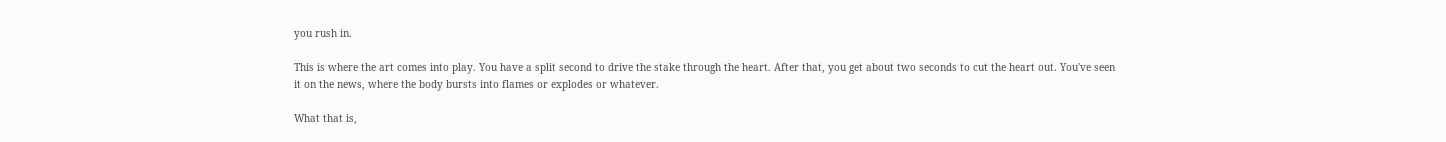you rush in.

This is where the art comes into play. You have a split second to drive the stake through the heart. After that, you get about two seconds to cut the heart out. You've seen it on the news, where the body bursts into flames or explodes or whatever.

What that is,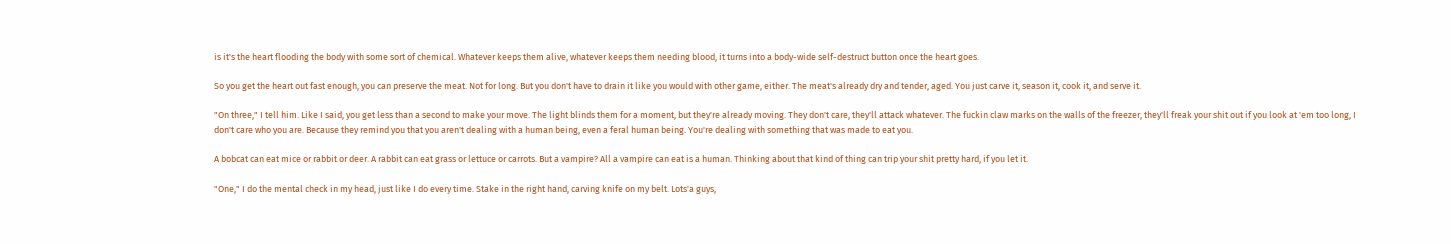is it's the heart flooding the body with some sort of chemical. Whatever keeps them alive, whatever keeps them needing blood, it turns into a body-wide self-destruct button once the heart goes.

So you get the heart out fast enough, you can preserve the meat. Not for long. But you don't have to drain it like you would with other game, either. The meat's already dry and tender, aged. You just carve it, season it, cook it, and serve it.

"On three," I tell him. Like I said, you get less than a second to make your move. The light blinds them for a moment, but they're already moving. They don't care, they'll attack whatever. The fuckin claw marks on the walls of the freezer, they'll freak your shit out if you look at 'em too long, I don't care who you are. Because they remind you that you aren't dealing with a human being, even a feral human being. You're dealing with something that was made to eat you.

A bobcat can eat mice or rabbit or deer. A rabbit can eat grass or lettuce or carrots. But a vampire? All a vampire can eat is a human. Thinking about that kind of thing can trip your shit pretty hard, if you let it.

"One," I do the mental check in my head, just like I do every time. Stake in the right hand, carving knife on my belt. Lots'a guys,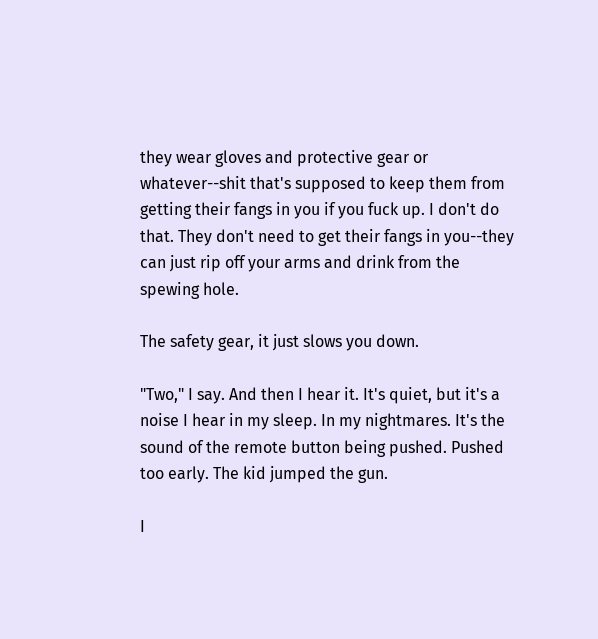they wear gloves and protective gear or whatever--shit that's supposed to keep them from getting their fangs in you if you fuck up. I don't do that. They don't need to get their fangs in you--they can just rip off your arms and drink from the spewing hole.

The safety gear, it just slows you down.

"Two," I say. And then I hear it. It's quiet, but it's a noise I hear in my sleep. In my nightmares. It's the sound of the remote button being pushed. Pushed too early. The kid jumped the gun.

I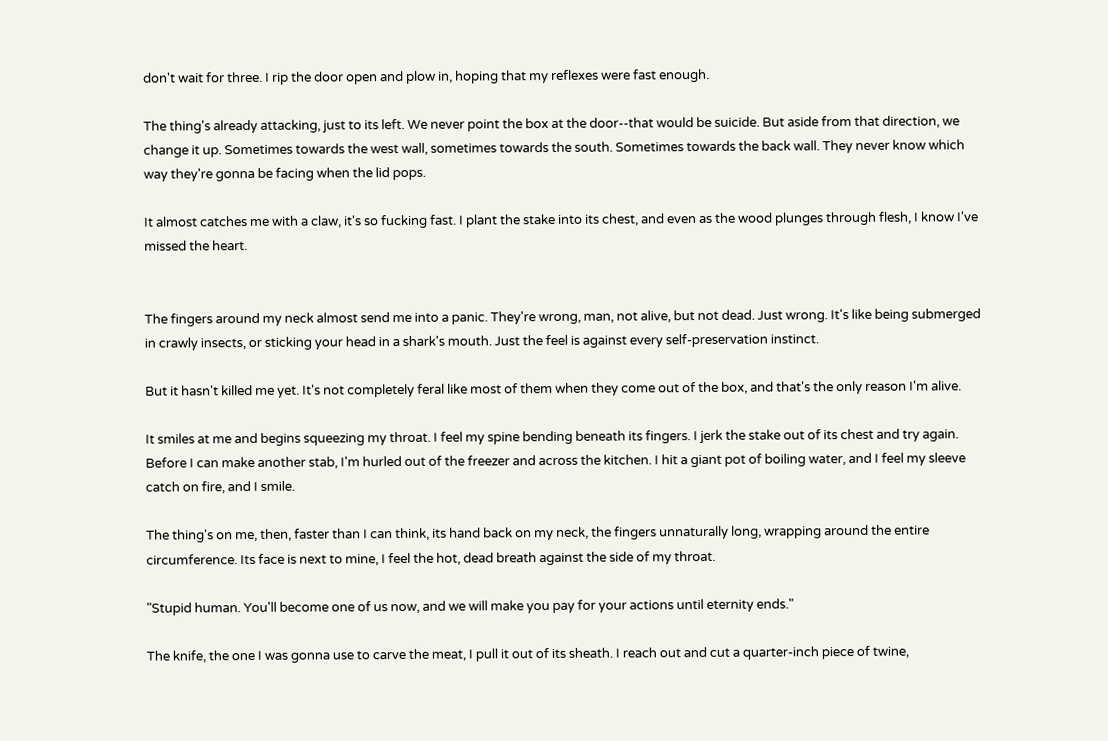don't wait for three. I rip the door open and plow in, hoping that my reflexes were fast enough.

The thing's already attacking, just to its left. We never point the box at the door--that would be suicide. But aside from that direction, we change it up. Sometimes towards the west wall, sometimes towards the south. Sometimes towards the back wall. They never know which way they're gonna be facing when the lid pops.

It almost catches me with a claw, it's so fucking fast. I plant the stake into its chest, and even as the wood plunges through flesh, I know I've missed the heart.


The fingers around my neck almost send me into a panic. They're wrong, man, not alive, but not dead. Just wrong. It's like being submerged in crawly insects, or sticking your head in a shark's mouth. Just the feel is against every self-preservation instinct.

But it hasn't killed me yet. It's not completely feral like most of them when they come out of the box, and that's the only reason I'm alive.

It smiles at me and begins squeezing my throat. I feel my spine bending beneath its fingers. I jerk the stake out of its chest and try again. Before I can make another stab, I'm hurled out of the freezer and across the kitchen. I hit a giant pot of boiling water, and I feel my sleeve catch on fire, and I smile.

The thing's on me, then, faster than I can think, its hand back on my neck, the fingers unnaturally long, wrapping around the entire circumference. Its face is next to mine, I feel the hot, dead breath against the side of my throat.

"Stupid human. You'll become one of us now, and we will make you pay for your actions until eternity ends."

The knife, the one I was gonna use to carve the meat, I pull it out of its sheath. I reach out and cut a quarter-inch piece of twine,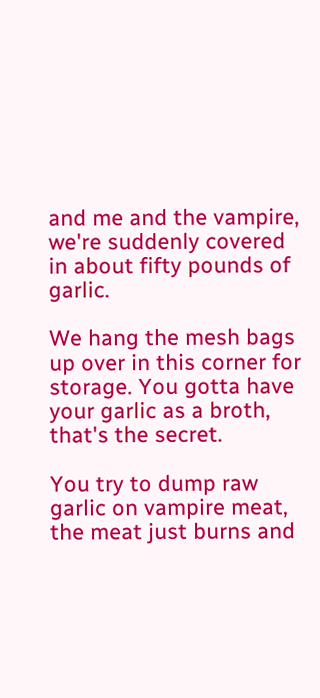and me and the vampire, we're suddenly covered in about fifty pounds of garlic.

We hang the mesh bags up over in this corner for storage. You gotta have your garlic as a broth, that's the secret.

You try to dump raw garlic on vampire meat, the meat just burns and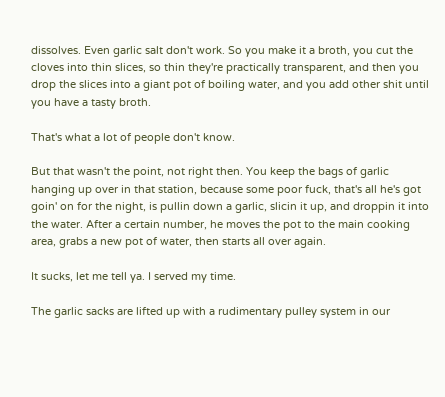dissolves. Even garlic salt don't work. So you make it a broth, you cut the cloves into thin slices, so thin they're practically transparent, and then you drop the slices into a giant pot of boiling water, and you add other shit until you have a tasty broth.

That's what a lot of people don't know.

But that wasn't the point, not right then. You keep the bags of garlic hanging up over in that station, because some poor fuck, that's all he's got goin' on for the night, is pullin down a garlic, slicin it up, and droppin it into the water. After a certain number, he moves the pot to the main cooking area, grabs a new pot of water, then starts all over again.

It sucks, let me tell ya. I served my time.

The garlic sacks are lifted up with a rudimentary pulley system in our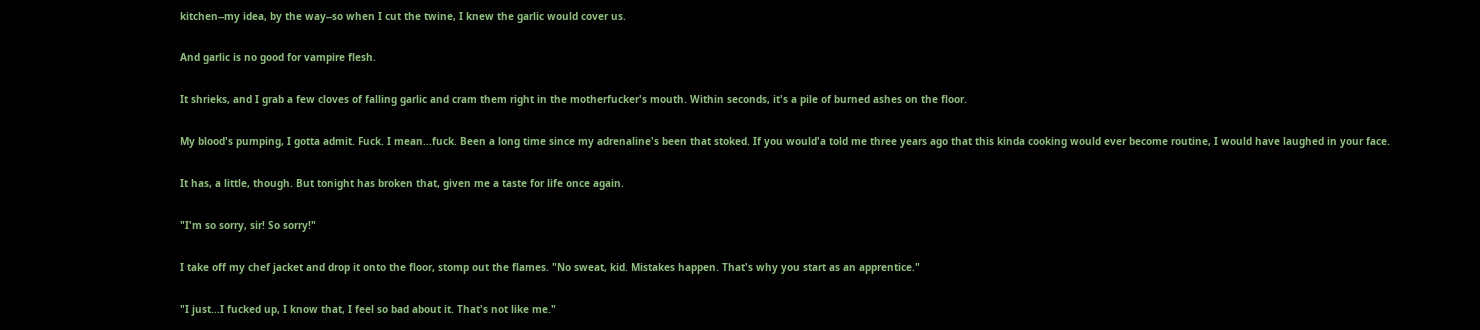kitchen--my idea, by the way--so when I cut the twine, I knew the garlic would cover us.

And garlic is no good for vampire flesh.

It shrieks, and I grab a few cloves of falling garlic and cram them right in the motherfucker's mouth. Within seconds, it's a pile of burned ashes on the floor.

My blood's pumping, I gotta admit. Fuck. I mean...fuck. Been a long time since my adrenaline's been that stoked. If you would'a told me three years ago that this kinda cooking would ever become routine, I would have laughed in your face.

It has, a little, though. But tonight has broken that, given me a taste for life once again.

"I'm so sorry, sir! So sorry!"

I take off my chef jacket and drop it onto the floor, stomp out the flames. "No sweat, kid. Mistakes happen. That's why you start as an apprentice."

"I just...I fucked up, I know that, I feel so bad about it. That's not like me."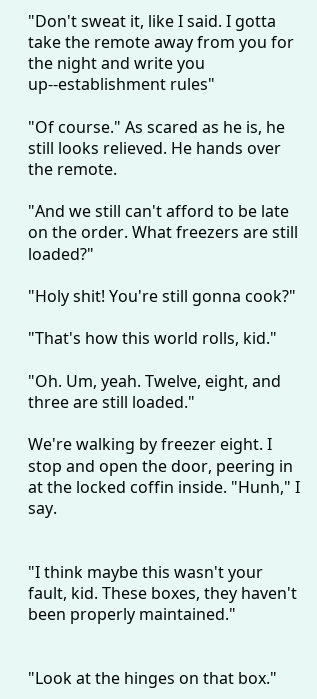"Don't sweat it, like I said. I gotta take the remote away from you for the night and write you up--establishment rules"

"Of course." As scared as he is, he still looks relieved. He hands over the remote.

"And we still can't afford to be late on the order. What freezers are still loaded?"

"Holy shit! You're still gonna cook?"

"That's how this world rolls, kid."

"Oh. Um, yeah. Twelve, eight, and three are still loaded."

We're walking by freezer eight. I stop and open the door, peering in at the locked coffin inside. "Hunh," I say.


"I think maybe this wasn't your fault, kid. These boxes, they haven't been properly maintained."


"Look at the hinges on that box."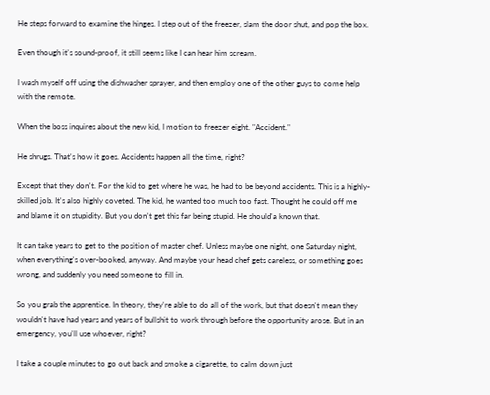He steps forward to examine the hinges. I step out of the freezer, slam the door shut, and pop the box.

Even though it's sound-proof, it still seems like I can hear him scream.

I wash myself off using the dishwasher sprayer, and then employ one of the other guys to come help with the remote.

When the boss inquires about the new kid, I motion to freezer eight. "Accident."

He shrugs. That's how it goes. Accidents happen all the time, right?

Except that they don't. For the kid to get where he was, he had to be beyond accidents. This is a highly-skilled job. It's also highly coveted. The kid, he wanted too much too fast. Thought he could off me and blame it on stupidity. But you don't get this far being stupid. He should'a known that.

It can take years to get to the position of master chef. Unless maybe one night, one Saturday night, when everything's over-booked, anyway. And maybe your head chef gets careless, or something goes wrong, and suddenly you need someone to fill in.

So you grab the apprentice. In theory, they're able to do all of the work, but that doesn't mean they wouldn't have had years and years of bullshit to work through before the opportunity arose. But in an emergency, you'll use whoever, right?

I take a couple minutes to go out back and smoke a cigarette, to calm down just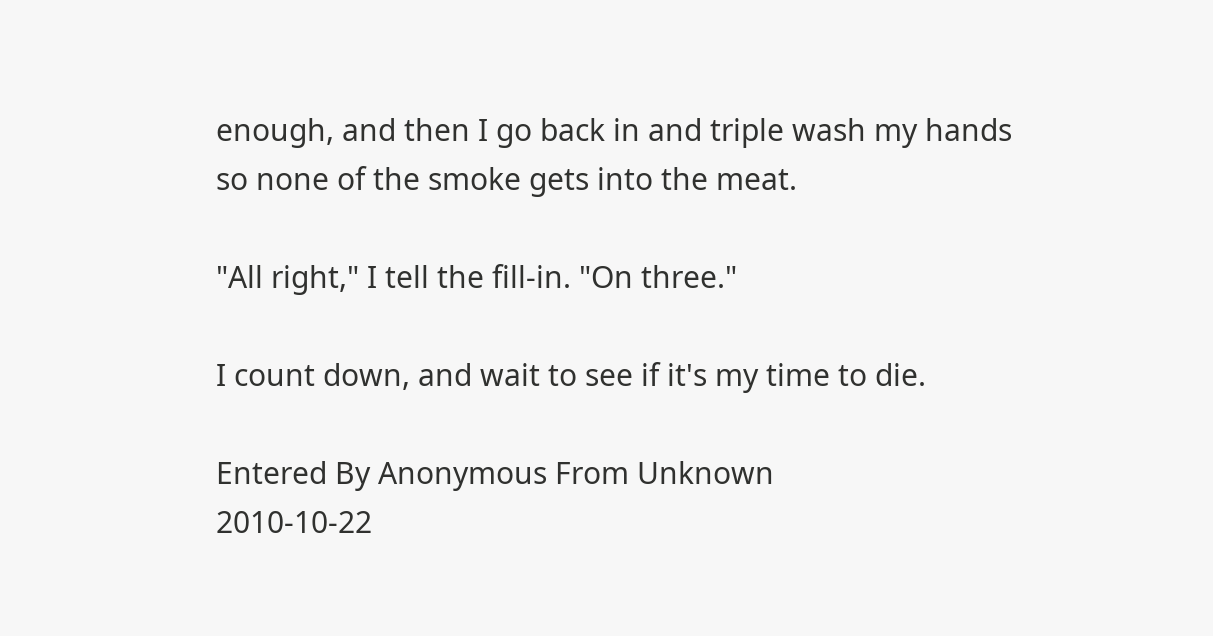enough, and then I go back in and triple wash my hands so none of the smoke gets into the meat.

"All right," I tell the fill-in. "On three."

I count down, and wait to see if it's my time to die.

Entered By Anonymous From Unknown
2010-10-22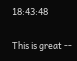18:43:48

This is great --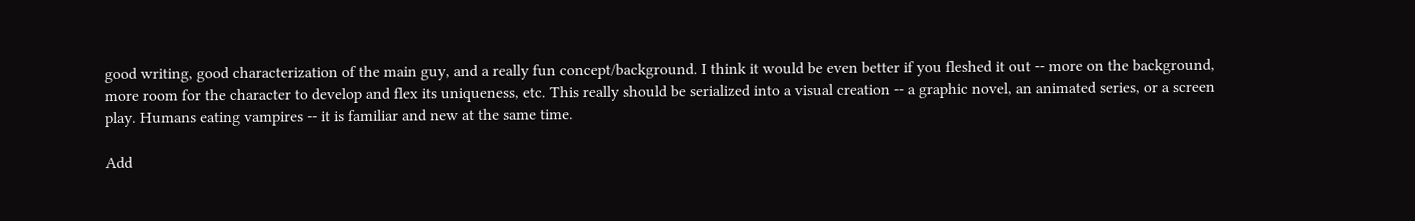good writing, good characterization of the main guy, and a really fun concept/background. I think it would be even better if you fleshed it out -- more on the background, more room for the character to develop and flex its uniqueness, etc. This really should be serialized into a visual creation -- a graphic novel, an animated series, or a screen play. Humans eating vampires -- it is familiar and new at the same time.

Add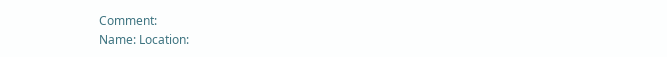Comment:
Name: Location: